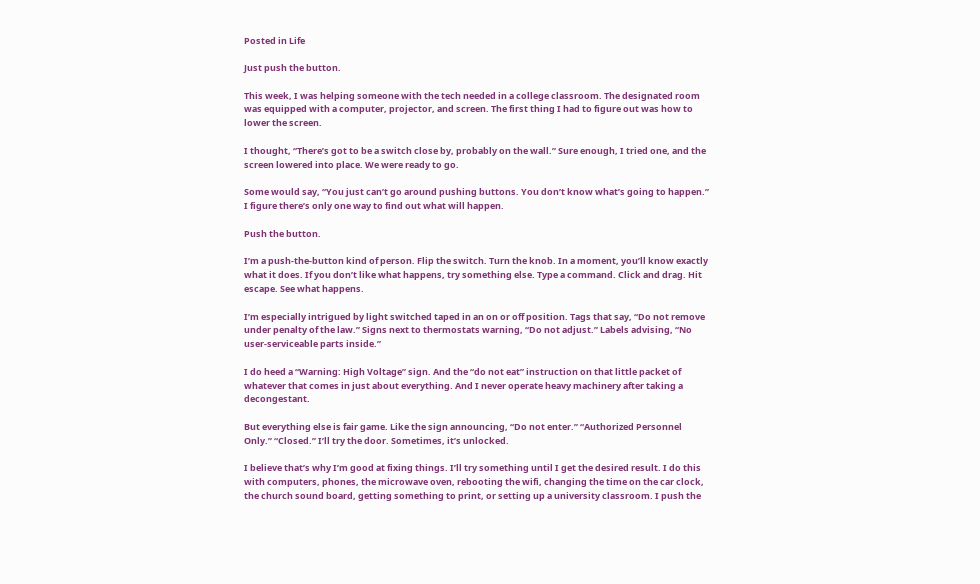Posted in Life

Just push the button.

This week, I was helping someone with the tech needed in a college classroom. The designated room was equipped with a computer, projector, and screen. The first thing I had to figure out was how to lower the screen.

I thought, “There’s got to be a switch close by, probably on the wall.” Sure enough, I tried one, and the screen lowered into place. We were ready to go.

Some would say, “You just can’t go around pushing buttons. You don’t know what’s going to happen.” I figure there’s only one way to find out what will happen.

Push the button.

I’m a push-the-button kind of person. Flip the switch. Turn the knob. In a moment, you’ll know exactly what it does. If you don’t like what happens, try something else. Type a command. Click and drag. Hit escape. See what happens.

I’m especially intrigued by light switched taped in an on or off position. Tags that say, “Do not remove under penalty of the law.” Signs next to thermostats warning, “Do not adjust.” Labels advising, “No user-serviceable parts inside.”

I do heed a “Warning: High Voltage” sign. And the “do not eat” instruction on that little packet of whatever that comes in just about everything. And I never operate heavy machinery after taking a decongestant.

But everything else is fair game. Like the sign announcing, “Do not enter.” “Authorized Personnel Only.” “Closed.” I’ll try the door. Sometimes, it’s unlocked.

I believe that’s why I’m good at fixing things. I’ll try something until I get the desired result. I do this with computers, phones, the microwave oven, rebooting the wifi, changing the time on the car clock, the church sound board, getting something to print, or setting up a university classroom. I push the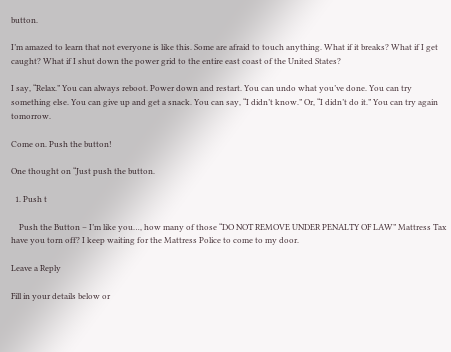button.

I’m amazed to learn that not everyone is like this. Some are afraid to touch anything. What if it breaks? What if I get caught? What if I shut down the power grid to the entire east coast of the United States?

I say, “Relax.” You can always reboot. Power down and restart. You can undo what you’ve done. You can try something else. You can give up and get a snack. You can say, “I didn’t know.” Or, “I didn’t do it.” You can try again tomorrow.

Come on. Push the button!

One thought on “Just push the button.

  1. Push t

    Push the Button – I’m like you…, how many of those “DO NOT REMOVE UNDER PENALTY OF LAW” Mattress Tax have you torn off? I keep waiting for the Mattress Police to come to my door.

Leave a Reply

Fill in your details below or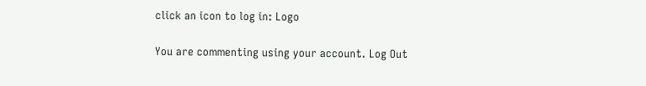click an icon to log in: Logo

You are commenting using your account. Log Out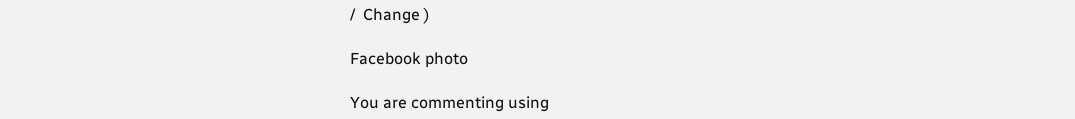/  Change )

Facebook photo

You are commenting using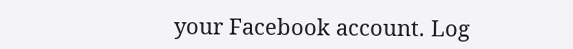your Facebook account. Log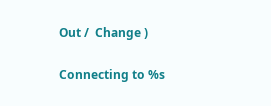Out /  Change )

Connecting to %s